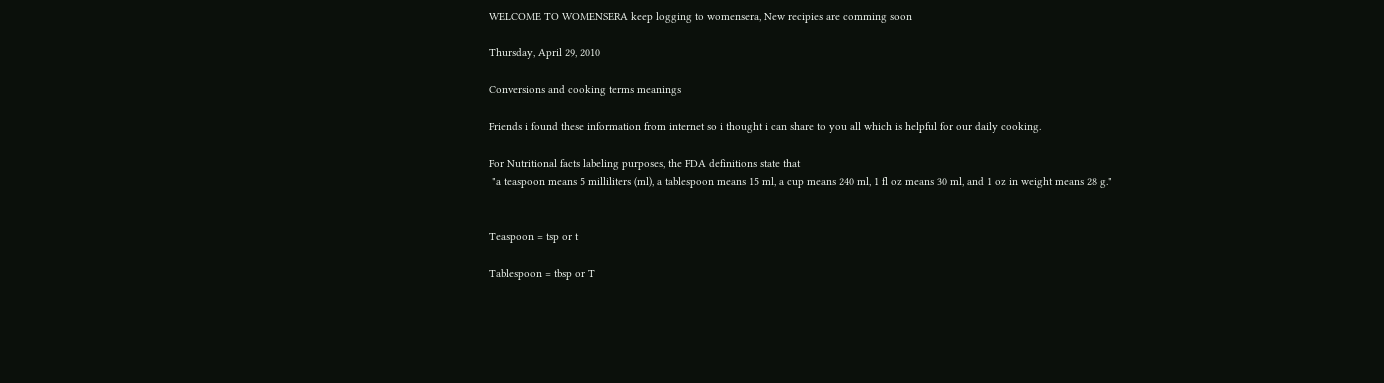WELCOME TO WOMENSERA keep logging to womensera, New recipies are comming soon

Thursday, April 29, 2010

Conversions and cooking terms meanings

Friends i found these information from internet so i thought i can share to you all which is helpful for our daily cooking.

For Nutritional facts labeling purposes, the FDA definitions state that
 "a teaspoon means 5 milliliters (ml), a tablespoon means 15 ml, a cup means 240 ml, 1 fl oz means 30 ml, and 1 oz in weight means 28 g."


Teaspoon = tsp or t

Tablespoon = tbsp or T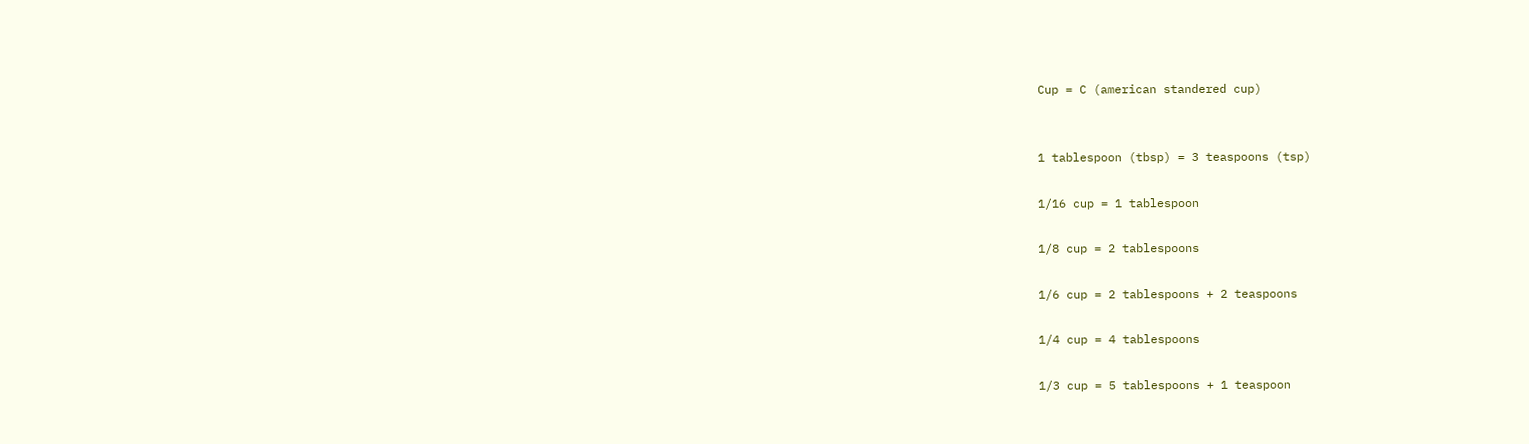Cup = C (american standered cup)


1 tablespoon (tbsp) = 3 teaspoons (tsp)

1/16 cup = 1 tablespoon

1/8 cup = 2 tablespoons

1/6 cup = 2 tablespoons + 2 teaspoons

1/4 cup = 4 tablespoons

1/3 cup = 5 tablespoons + 1 teaspoon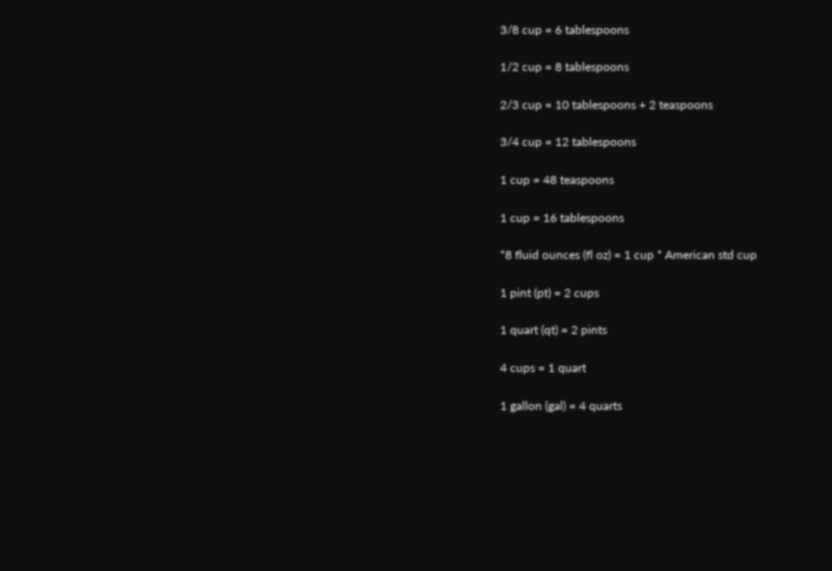3/8 cup = 6 tablespoons

1/2 cup = 8 tablespoons

2/3 cup = 10 tablespoons + 2 teaspoons

3/4 cup = 12 tablespoons

1 cup = 48 teaspoons

1 cup = 16 tablespoons

*8 fluid ounces (fl oz) = 1 cup * American std cup

1 pint (pt) = 2 cups

1 quart (qt) = 2 pints

4 cups = 1 quart

1 gallon (gal) = 4 quarts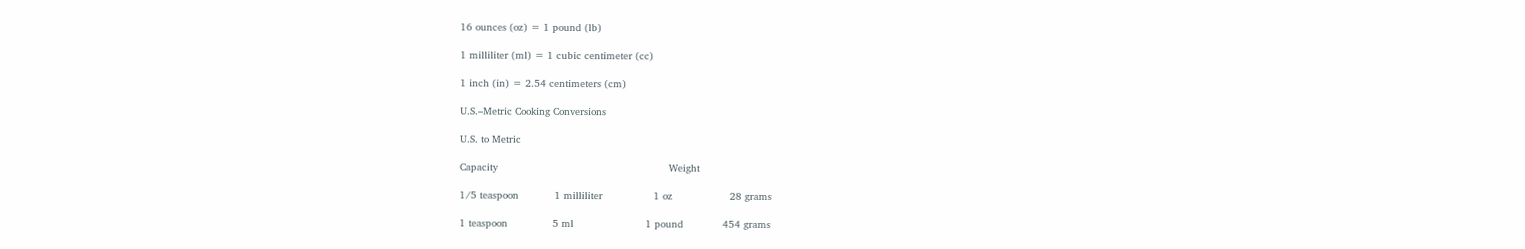16 ounces (oz) = 1 pound (lb)

1 milliliter (ml) = 1 cubic centimeter (cc)

1 inch (in) = 2.54 centimeters (cm)

U.S.–Metric Cooking Conversions

U.S. to Metric

Capacity                                                         Weight

1/5 teaspoon            1 milliliter                 1 oz                   28 grams

1 teaspoon               5 ml                        1 pound             454 grams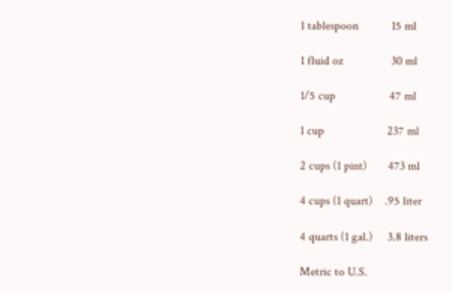1 tablespoon           15 ml

1 fluid oz                30 ml

1/5 cup                  47 ml

1 cup                     237 ml

2 cups (1 pint)       473 ml

4 cups (1 quart)    .95 liter

4 quarts (1 gal.)     3.8 liters

Metric to U.S.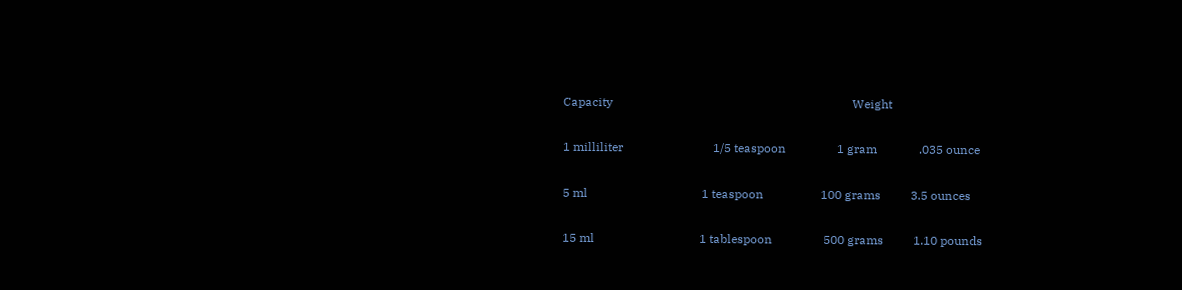Capacity                                                                                Weight

1 milliliter                              1/5 teaspoon                 1 gram              .035 ounce

5 ml                                      1 teaspoon                   100 grams          3.5 ounces

15 ml                                   1 tablespoon                 500 grams          1.10 pounds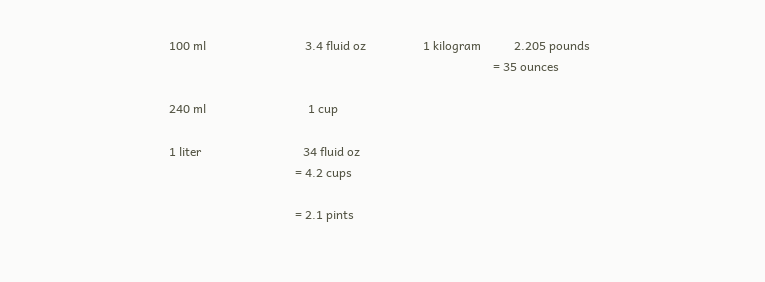100 ml                                 3.4 fluid oz                   1 kilogram           2.205 pounds
                                                                                                            = 35 ounces

240 ml                                  1 cup

1 liter                                  34 fluid oz
                                          = 4.2 cups

                                          = 2.1 pints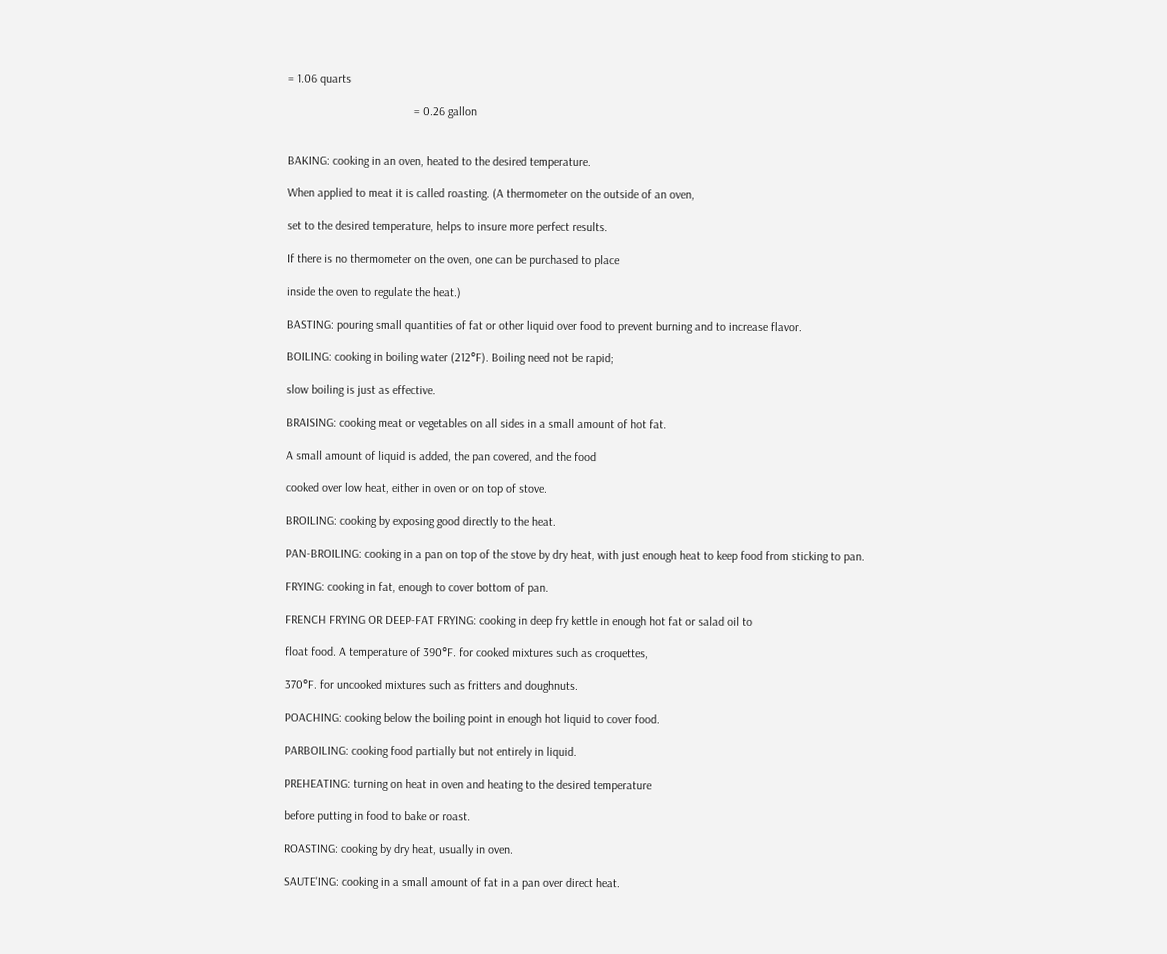= 1.06 quarts

                                          = 0.26 gallon


BAKING: cooking in an oven, heated to the desired temperature.

When applied to meat it is called roasting. (A thermometer on the outside of an oven,

set to the desired temperature, helps to insure more perfect results.

If there is no thermometer on the oven, one can be purchased to place

inside the oven to regulate the heat.)

BASTING: pouring small quantities of fat or other liquid over food to prevent burning and to increase flavor.

BOILING: cooking in boiling water (212°F). Boiling need not be rapid;

slow boiling is just as effective.

BRAISING: cooking meat or vegetables on all sides in a small amount of hot fat.

A small amount of liquid is added, the pan covered, and the food

cooked over low heat, either in oven or on top of stove.

BROILING: cooking by exposing good directly to the heat.

PAN-BROILING: cooking in a pan on top of the stove by dry heat, with just enough heat to keep food from sticking to pan.

FRYING: cooking in fat, enough to cover bottom of pan.

FRENCH FRYING OR DEEP-FAT FRYING: cooking in deep fry kettle in enough hot fat or salad oil to

float food. A temperature of 390°F. for cooked mixtures such as croquettes,

370°F. for uncooked mixtures such as fritters and doughnuts.

POACHING: cooking below the boiling point in enough hot liquid to cover food.

PARBOILING: cooking food partially but not entirely in liquid.

PREHEATING: turning on heat in oven and heating to the desired temperature

before putting in food to bake or roast.

ROASTING: cooking by dry heat, usually in oven.

SAUTE'ING: cooking in a small amount of fat in a pan over direct heat.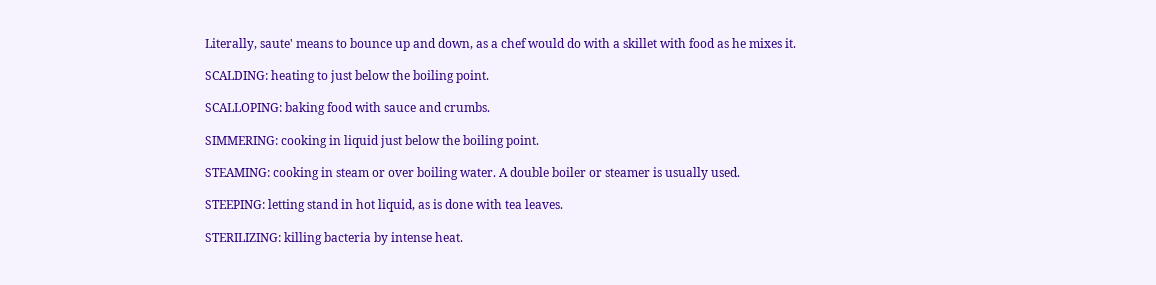Literally, saute' means to bounce up and down, as a chef would do with a skillet with food as he mixes it.

SCALDING: heating to just below the boiling point.

SCALLOPING: baking food with sauce and crumbs.

SIMMERING: cooking in liquid just below the boiling point.

STEAMING: cooking in steam or over boiling water. A double boiler or steamer is usually used.

STEEPING: letting stand in hot liquid, as is done with tea leaves.

STERILIZING: killing bacteria by intense heat.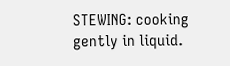STEWING: cooking gently in liquid.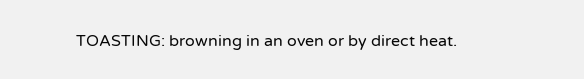TOASTING: browning in an oven or by direct heat.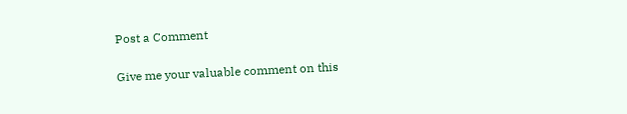Post a Comment

Give me your valuable comment on this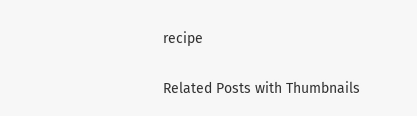recipe

Related Posts with Thumbnails